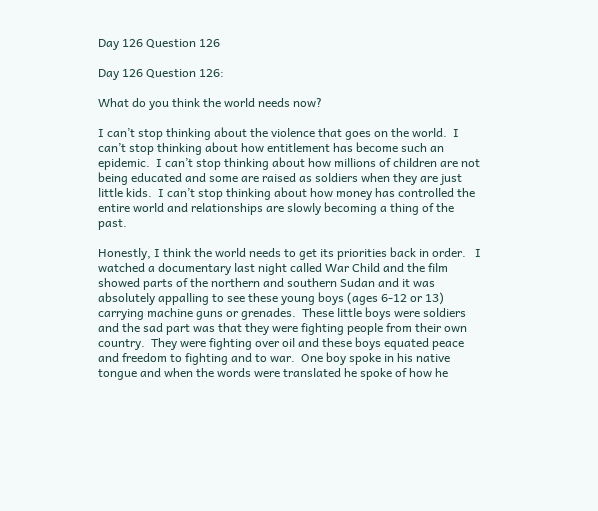Day 126 Question 126

Day 126 Question 126:

What do you think the world needs now?

I can’t stop thinking about the violence that goes on the world.  I can’t stop thinking about how entitlement has become such an epidemic.  I can’t stop thinking about how millions of children are not being educated and some are raised as soldiers when they are just little kids.  I can’t stop thinking about how money has controlled the entire world and relationships are slowly becoming a thing of the past.

Honestly, I think the world needs to get its priorities back in order.   I watched a documentary last night called War Child and the film showed parts of the northern and southern Sudan and it was absolutely appalling to see these young boys (ages 6-12 or 13) carrying machine guns or grenades.  These little boys were soldiers and the sad part was that they were fighting people from their own country.  They were fighting over oil and these boys equated peace and freedom to fighting and to war.  One boy spoke in his native tongue and when the words were translated he spoke of how he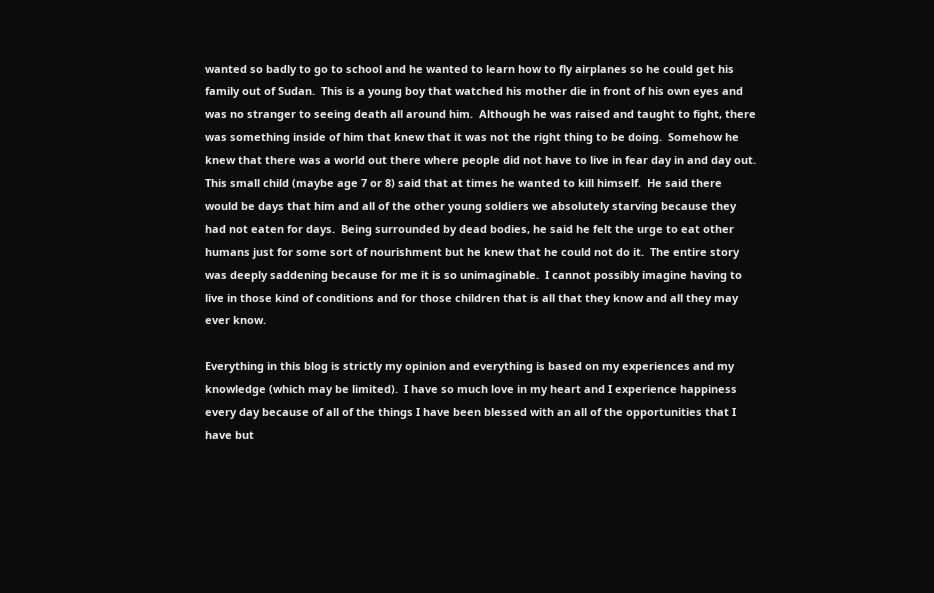wanted so badly to go to school and he wanted to learn how to fly airplanes so he could get his family out of Sudan.  This is a young boy that watched his mother die in front of his own eyes and was no stranger to seeing death all around him.  Although he was raised and taught to fight, there was something inside of him that knew that it was not the right thing to be doing.  Somehow he knew that there was a world out there where people did not have to live in fear day in and day out.  This small child (maybe age 7 or 8) said that at times he wanted to kill himself.  He said there would be days that him and all of the other young soldiers we absolutely starving because they had not eaten for days.  Being surrounded by dead bodies, he said he felt the urge to eat other humans just for some sort of nourishment but he knew that he could not do it.  The entire story was deeply saddening because for me it is so unimaginable.  I cannot possibly imagine having to live in those kind of conditions and for those children that is all that they know and all they may ever know.

Everything in this blog is strictly my opinion and everything is based on my experiences and my knowledge (which may be limited).  I have so much love in my heart and I experience happiness every day because of all of the things I have been blessed with an all of the opportunities that I have but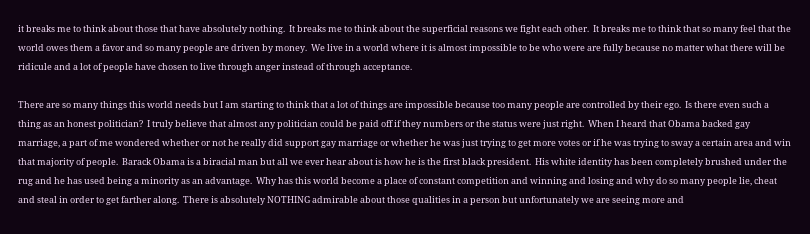it breaks me to think about those that have absolutely nothing.  It breaks me to think about the superficial reasons we fight each other.  It breaks me to think that so many feel that the world owes them a favor and so many people are driven by money.  We live in a world where it is almost impossible to be who were are fully because no matter what there will be ridicule and a lot of people have chosen to live through anger instead of through acceptance.

There are so many things this world needs but I am starting to think that a lot of things are impossible because too many people are controlled by their ego.  Is there even such a thing as an honest politician?  I truly believe that almost any politician could be paid off if they numbers or the status were just right.  When I heard that Obama backed gay marriage, a part of me wondered whether or not he really did support gay marriage or whether he was just trying to get more votes or if he was trying to sway a certain area and win that majority of people.  Barack Obama is a biracial man but all we ever hear about is how he is the first black president.  His white identity has been completely brushed under the rug and he has used being a minority as an advantage.  Why has this world become a place of constant competition and winning and losing and why do so many people lie, cheat and steal in order to get farther along.  There is absolutely NOTHING admirable about those qualities in a person but unfortunately we are seeing more and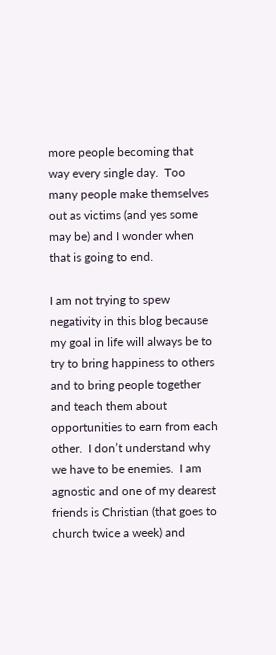more people becoming that way every single day.  Too many people make themselves out as victims (and yes some may be) and I wonder when that is going to end.

I am not trying to spew negativity in this blog because my goal in life will always be to try to bring happiness to others and to bring people together and teach them about opportunities to earn from each other.  I don’t understand why we have to be enemies.  I am agnostic and one of my dearest friends is Christian (that goes to church twice a week) and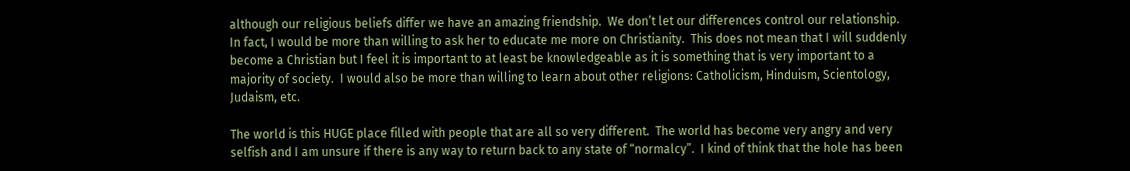although our religious beliefs differ we have an amazing friendship.  We don’t let our differences control our relationship.  In fact, I would be more than willing to ask her to educate me more on Christianity.  This does not mean that I will suddenly become a Christian but I feel it is important to at least be knowledgeable as it is something that is very important to a majority of society.  I would also be more than willing to learn about other religions: Catholicism, Hinduism, Scientology, Judaism, etc.

The world is this HUGE place filled with people that are all so very different.  The world has become very angry and very selfish and I am unsure if there is any way to return back to any state of “normalcy”.  I kind of think that the hole has been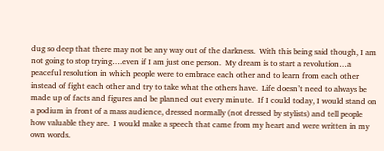dug so deep that there may not be any way out of the darkness.  With this being said though, I am not going to stop trying….even if I am just one person.  My dream is to start a revolution…a peaceful resolution in which people were to embrace each other and to learn from each other instead of fight each other and try to take what the others have.  Life doesn’t need to always be made up of facts and figures and be planned out every minute.  If I could today, I would stand on a podium in front of a mass audience, dressed normally (not dressed by stylists) and tell people how valuable they are.  I would make a speech that came from my heart and were written in my own words.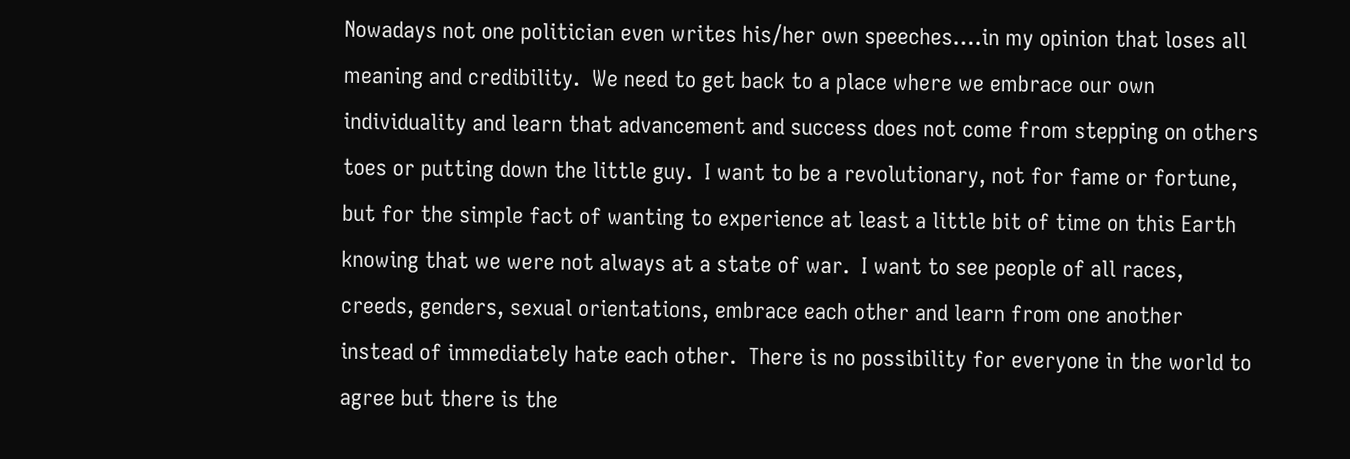Nowadays not one politician even writes his/her own speeches….in my opinion that loses all meaning and credibility.  We need to get back to a place where we embrace our own individuality and learn that advancement and success does not come from stepping on others toes or putting down the little guy.  I want to be a revolutionary, not for fame or fortune, but for the simple fact of wanting to experience at least a little bit of time on this Earth knowing that we were not always at a state of war.  I want to see people of all races, creeds, genders, sexual orientations, embrace each other and learn from one another instead of immediately hate each other.  There is no possibility for everyone in the world to agree but there is the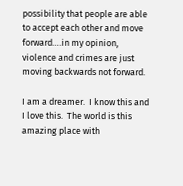possibility that people are able to accept each other and move forward….in my opinion, violence and crimes are just moving backwards not forward.

I am a dreamer.  I know this and I love this.  The world is this amazing place with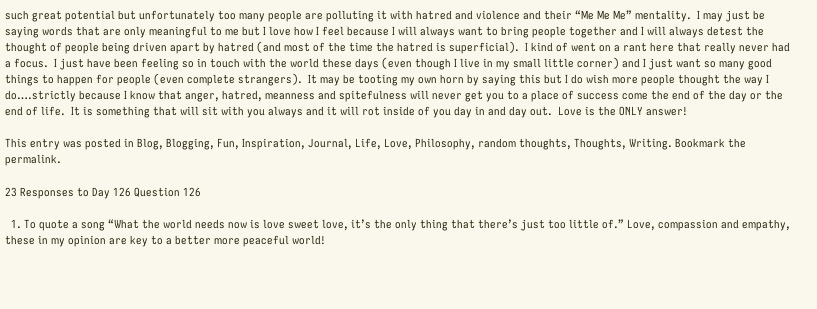such great potential but unfortunately too many people are polluting it with hatred and violence and their “Me Me Me” mentality.  I may just be saying words that are only meaningful to me but I love how I feel because I will always want to bring people together and I will always detest the thought of people being driven apart by hatred (and most of the time the hatred is superficial).  I kind of went on a rant here that really never had a focus.  I just have been feeling so in touch with the world these days (even though I live in my small little corner) and I just want so many good things to happen for people (even complete strangers).  It may be tooting my own horn by saying this but I do wish more people thought the way I do….strictly because I know that anger, hatred, meanness and spitefulness will never get you to a place of success come the end of the day or the end of life.  It is something that will sit with you always and it will rot inside of you day in and day out.  Love is the ONLY answer!

This entry was posted in Blog, Blogging, Fun, Inspiration, Journal, Life, Love, Philosophy, random thoughts, Thoughts, Writing. Bookmark the permalink.

23 Responses to Day 126 Question 126

  1. To quote a song “What the world needs now is love sweet love, it’s the only thing that there’s just too little of.” Love, compassion and empathy, these in my opinion are key to a better more peaceful world!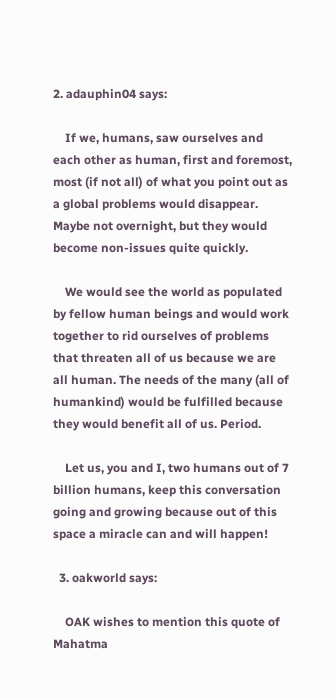2. adauphin04 says:

    If we, humans, saw ourselves and each other as human, first and foremost, most (if not all) of what you point out as a global problems would disappear. Maybe not overnight, but they would become non-issues quite quickly.

    We would see the world as populated by fellow human beings and would work together to rid ourselves of problems that threaten all of us because we are all human. The needs of the many (all of humankind) would be fulfilled because they would benefit all of us. Period.

    Let us, you and I, two humans out of 7 billion humans, keep this conversation going and growing because out of this space a miracle can and will happen!

  3. oakworld says:

    OAK wishes to mention this quote of Mahatma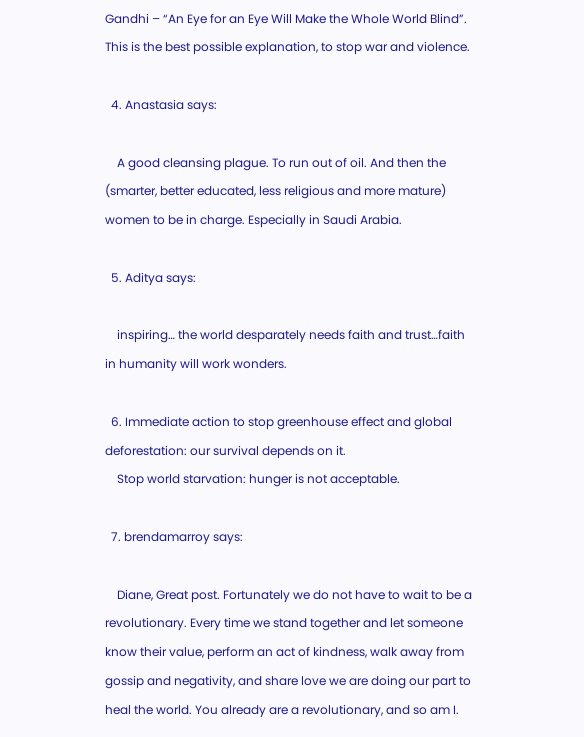Gandhi – “An Eye for an Eye Will Make the Whole World Blind”. This is the best possible explanation, to stop war and violence.

  4. Anastasia says:

    A good cleansing plague. To run out of oil. And then the (smarter, better educated, less religious and more mature) women to be in charge. Especially in Saudi Arabia.

  5. Aditya says:

    inspiring… the world desparately needs faith and trust…faith in humanity will work wonders.

  6. Immediate action to stop greenhouse effect and global deforestation: our survival depends on it.
    Stop world starvation: hunger is not acceptable.

  7. brendamarroy says:

    Diane, Great post. Fortunately we do not have to wait to be a revolutionary. Every time we stand together and let someone know their value, perform an act of kindness, walk away from gossip and negativity, and share love we are doing our part to heal the world. You already are a revolutionary, and so am I.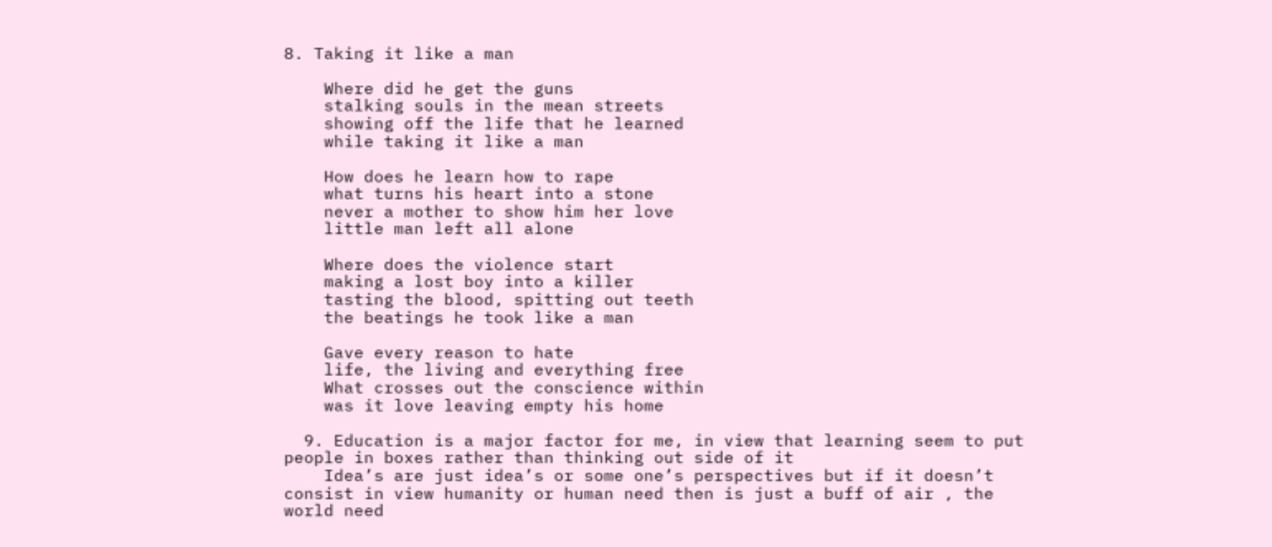8. Taking it like a man

    Where did he get the guns
    stalking souls in the mean streets
    showing off the life that he learned
    while taking it like a man

    How does he learn how to rape
    what turns his heart into a stone
    never a mother to show him her love
    little man left all alone

    Where does the violence start
    making a lost boy into a killer
    tasting the blood, spitting out teeth
    the beatings he took like a man

    Gave every reason to hate
    life, the living and everything free
    What crosses out the conscience within
    was it love leaving empty his home

  9. Education is a major factor for me, in view that learning seem to put people in boxes rather than thinking out side of it
    Idea’s are just idea’s or some one’s perspectives but if it doesn’t consist in view humanity or human need then is just a buff of air , the world need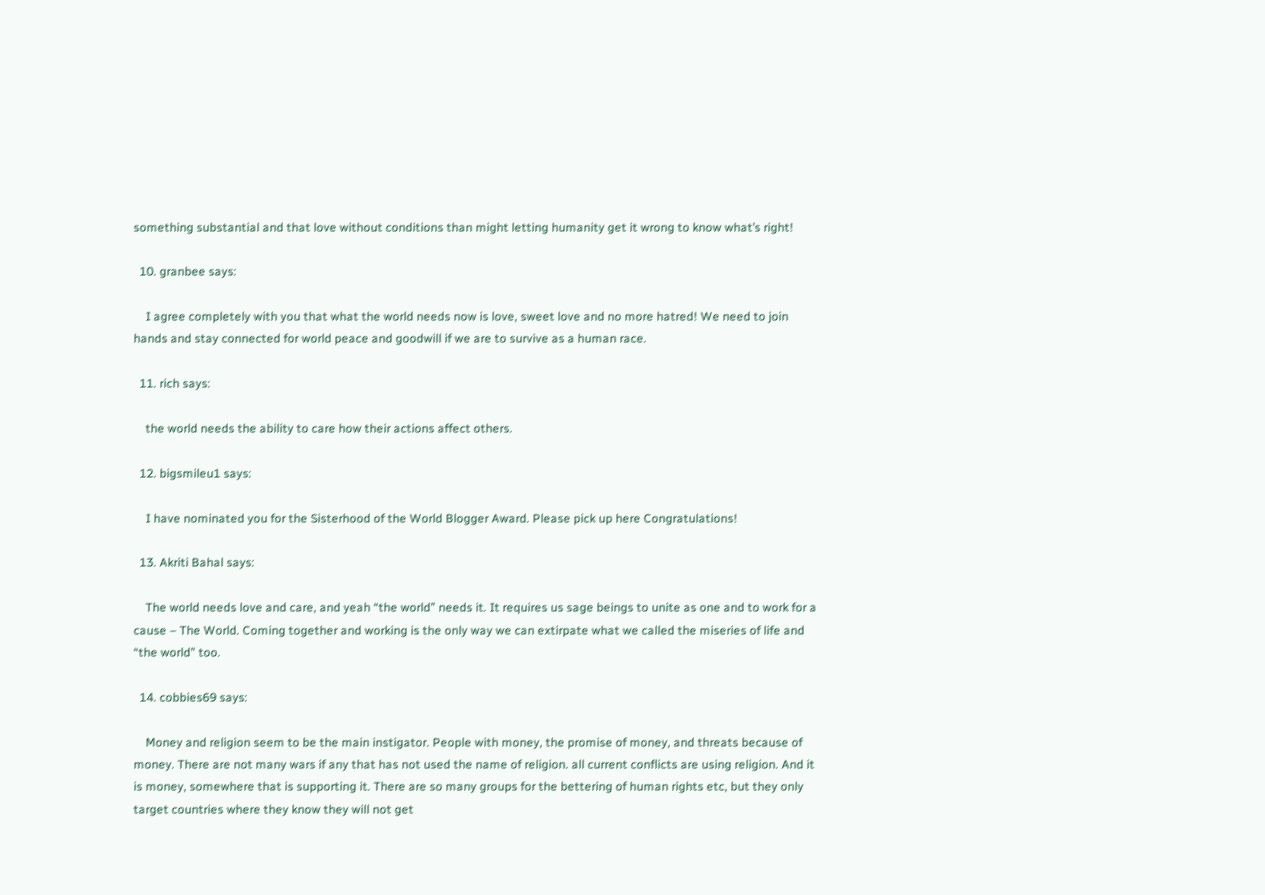something substantial and that love without conditions than might letting humanity get it wrong to know what’s right!

  10. granbee says:

    I agree completely with you that what the world needs now is love, sweet love and no more hatred! We need to join hands and stay connected for world peace and goodwill if we are to survive as a human race.

  11. rich says:

    the world needs the ability to care how their actions affect others.

  12. bigsmileu1 says:

    I have nominated you for the Sisterhood of the World Blogger Award. Please pick up here Congratulations!

  13. Akriti Bahal says:

    The world needs love and care, and yeah “the world” needs it. It requires us sage beings to unite as one and to work for a cause – The World. Coming together and working is the only way we can extirpate what we called the miseries of life and “the world” too.

  14. cobbies69 says:

    Money and religion seem to be the main instigator. People with money, the promise of money, and threats because of money. There are not many wars if any that has not used the name of religion. all current conflicts are using religion. And it is money, somewhere that is supporting it. There are so many groups for the bettering of human rights etc, but they only target countries where they know they will not get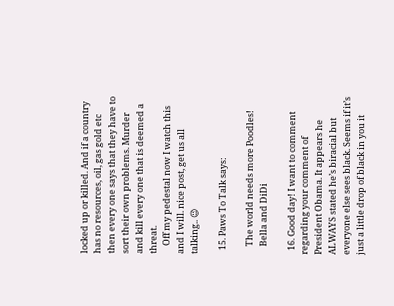locked up or killed. And if a country has no resources, oil, gas gold etc then every one says that they have to sort their own problems. Murder and kill every one that is deemed a threat.
    Off my pedestal now I watch this and I will. nice post, get us all talking.. 😉

  15. Paws To Talk says:

    The world needs more Poodles!
    Bella and DiDi

  16. Good day! I want to comment regarding your comment of President Obama. It appears he ALWAYS stated he’s biracial but everyone else sees black. Seems if it’s just a little drop of black in you it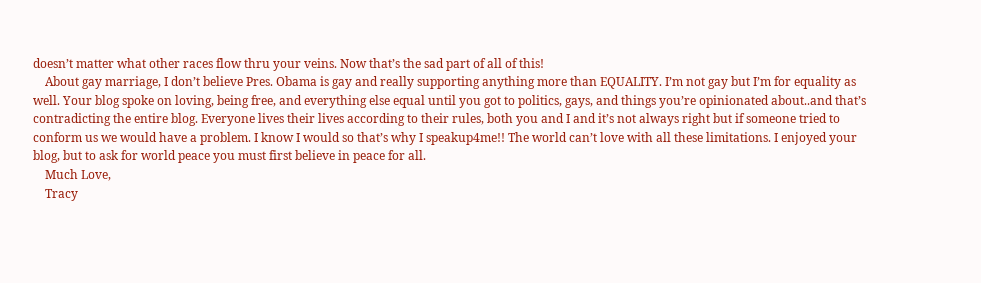doesn’t matter what other races flow thru your veins. Now that’s the sad part of all of this!
    About gay marriage, I don’t believe Pres. Obama is gay and really supporting anything more than EQUALITY. I’m not gay but I’m for equality as well. Your blog spoke on loving, being free, and everything else equal until you got to politics, gays, and things you’re opinionated about..and that’s contradicting the entire blog. Everyone lives their lives according to their rules, both you and I and it’s not always right but if someone tried to conform us we would have a problem. I know I would so that’s why I speakup4me!! The world can’t love with all these limitations. I enjoyed your blog, but to ask for world peace you must first believe in peace for all.
    Much Love,
    Tracy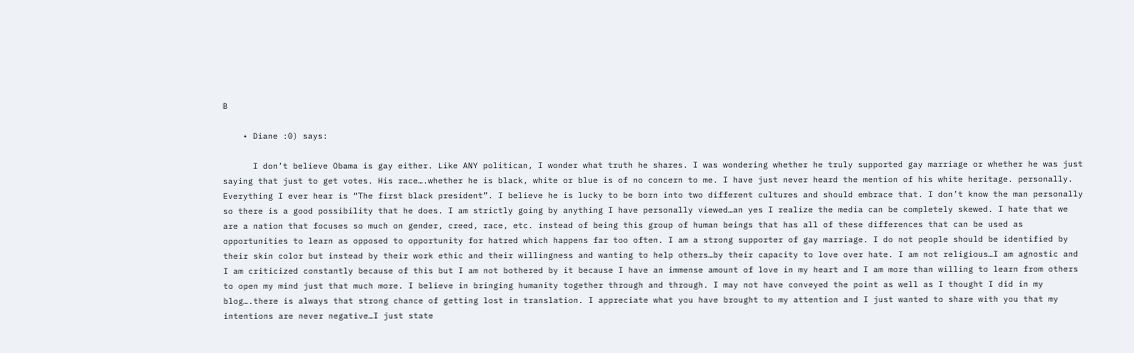B

    • Diane :0) says:

      I don’t believe Obama is gay either. Like ANY politican, I wonder what truth he shares. I was wondering whether he truly supported gay marriage or whether he was just saying that just to get votes. His race….whether he is black, white or blue is of no concern to me. I have just never heard the mention of his white heritage. personally. Everything I ever hear is “The first black president”. I believe he is lucky to be born into two different cultures and should embrace that. I don’t know the man personally so there is a good possibility that he does. I am strictly going by anything I have personally viewed…an yes I realize the media can be completely skewed. I hate that we are a nation that focuses so much on gender, creed, race, etc. instead of being this group of human beings that has all of these differences that can be used as opportunities to learn as opposed to opportunity for hatred which happens far too often. I am a strong supporter of gay marriage. I do not people should be identified by their skin color but instead by their work ethic and their willingness and wanting to help others…by their capacity to love over hate. I am not religious…I am agnostic and I am criticized constantly because of this but I am not bothered by it because I have an immense amount of love in my heart and I am more than willing to learn from others to open my mind just that much more. I believe in bringing humanity together through and through. I may not have conveyed the point as well as I thought I did in my blog….there is always that strong chance of getting lost in translation. I appreciate what you have brought to my attention and I just wanted to share with you that my intentions are never negative…I just state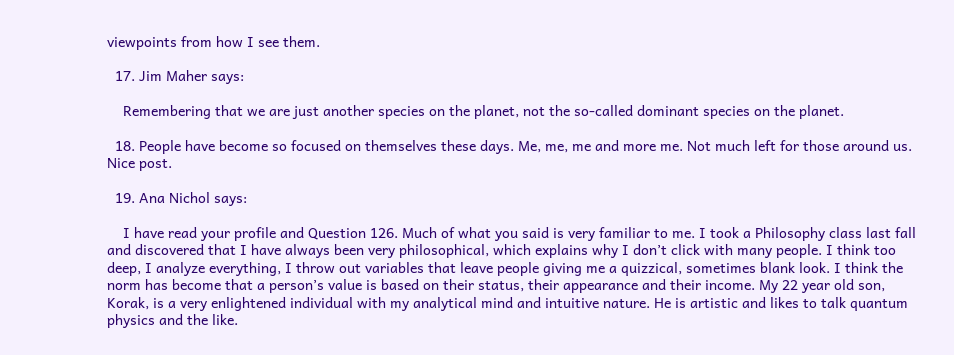viewpoints from how I see them.

  17. Jim Maher says:

    Remembering that we are just another species on the planet, not the so-called dominant species on the planet.

  18. People have become so focused on themselves these days. Me, me, me and more me. Not much left for those around us. Nice post.

  19. Ana Nichol says:

    I have read your profile and Question 126. Much of what you said is very familiar to me. I took a Philosophy class last fall and discovered that I have always been very philosophical, which explains why I don’t click with many people. I think too deep, I analyze everything, I throw out variables that leave people giving me a quizzical, sometimes blank look. I think the norm has become that a person’s value is based on their status, their appearance and their income. My 22 year old son, Korak, is a very enlightened individual with my analytical mind and intuitive nature. He is artistic and likes to talk quantum physics and the like.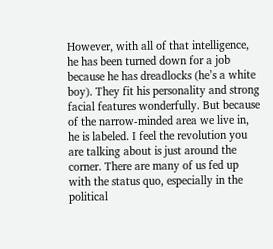However, with all of that intelligence, he has been turned down for a job because he has dreadlocks (he’s a white boy). They fit his personality and strong facial features wonderfully. But because of the narrow-minded area we live in, he is labeled. I feel the revolution you are talking about is just around the corner. There are many of us fed up with the status quo, especially in the political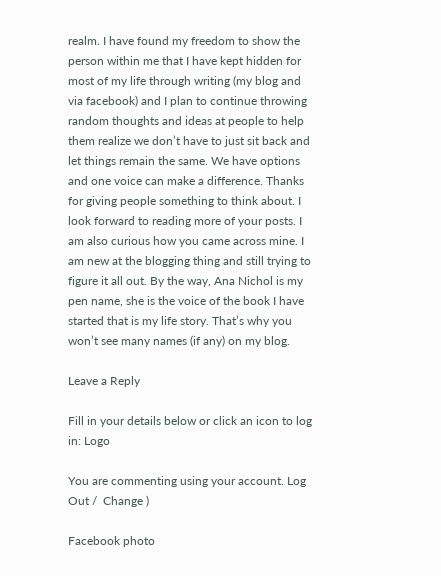realm. I have found my freedom to show the person within me that I have kept hidden for most of my life through writing (my blog and via facebook) and I plan to continue throwing random thoughts and ideas at people to help them realize we don’t have to just sit back and let things remain the same. We have options and one voice can make a difference. Thanks for giving people something to think about. I look forward to reading more of your posts. I am also curious how you came across mine. I am new at the blogging thing and still trying to figure it all out. By the way, Ana Nichol is my pen name, she is the voice of the book I have started that is my life story. That’s why you won’t see many names (if any) on my blog.

Leave a Reply

Fill in your details below or click an icon to log in: Logo

You are commenting using your account. Log Out /  Change )

Facebook photo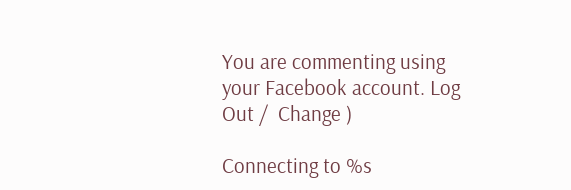You are commenting using your Facebook account. Log Out /  Change )

Connecting to %s